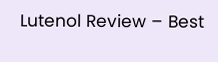Lutenol Review – Best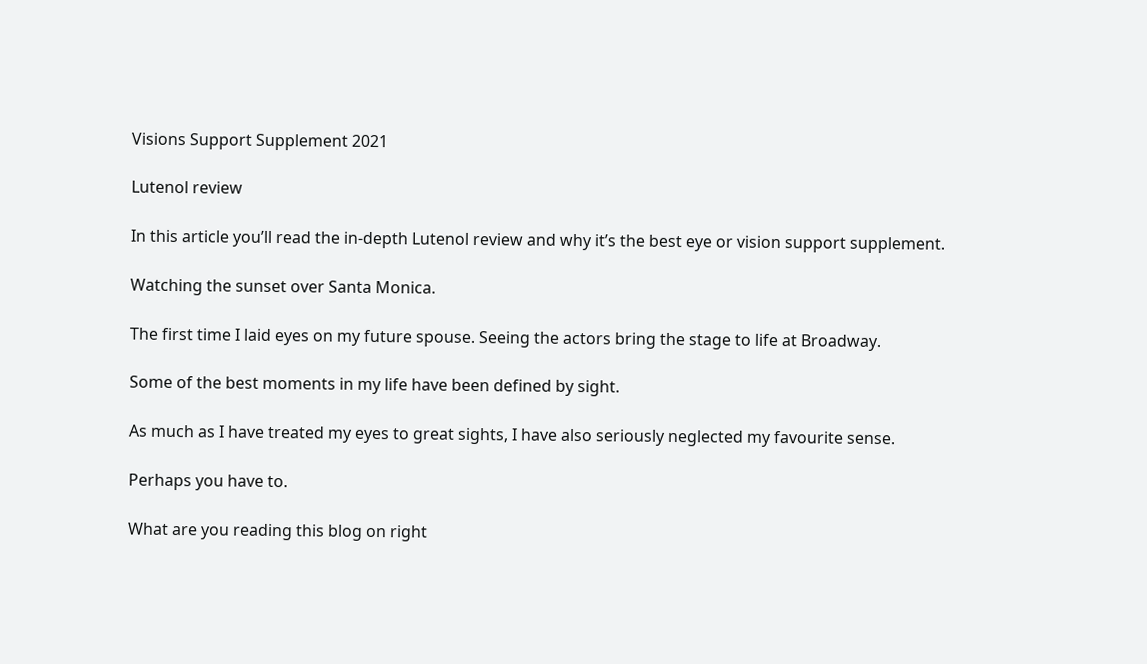Visions Support Supplement 2021

Lutenol review

In this article you’ll read the in-depth Lutenol review and why it’s the best eye or vision support supplement.

Watching the sunset over Santa Monica.

The first time I laid eyes on my future spouse. Seeing the actors bring the stage to life at Broadway.

Some of the best moments in my life have been defined by sight.

As much as I have treated my eyes to great sights, I have also seriously neglected my favourite sense.

Perhaps you have to.

What are you reading this blog on right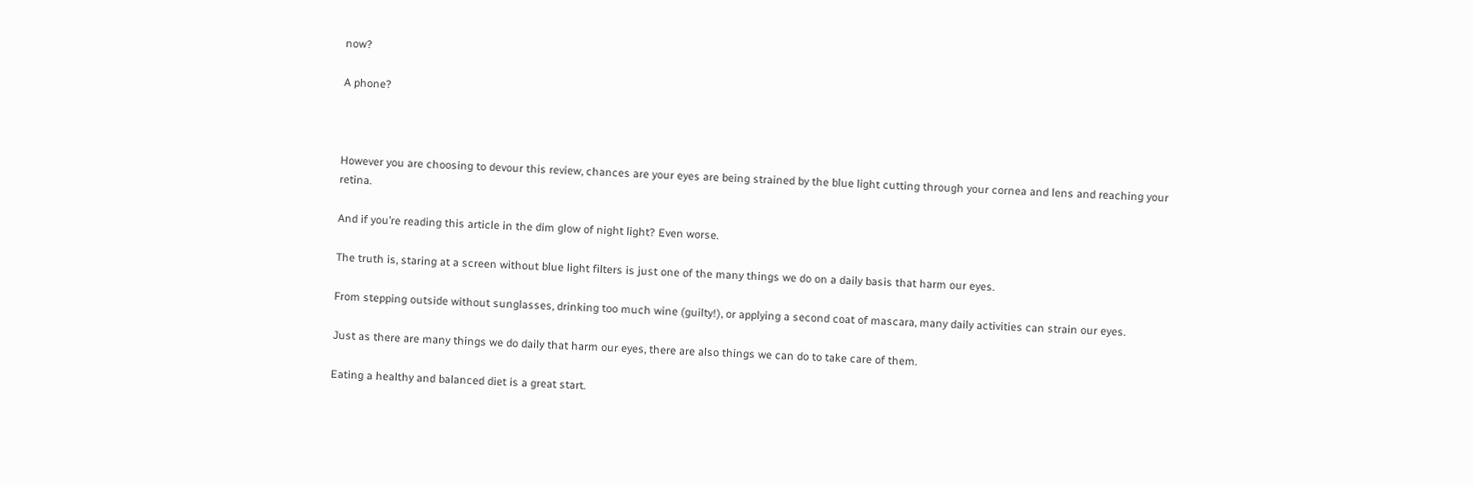now?

A phone?



However you are choosing to devour this review, chances are your eyes are being strained by the blue light cutting through your cornea and lens and reaching your retina.

And if you’re reading this article in the dim glow of night light? Even worse.

The truth is, staring at a screen without blue light filters is just one of the many things we do on a daily basis that harm our eyes.

From stepping outside without sunglasses, drinking too much wine (guilty!), or applying a second coat of mascara, many daily activities can strain our eyes.

Just as there are many things we do daily that harm our eyes, there are also things we can do to take care of them.

Eating a healthy and balanced diet is a great start.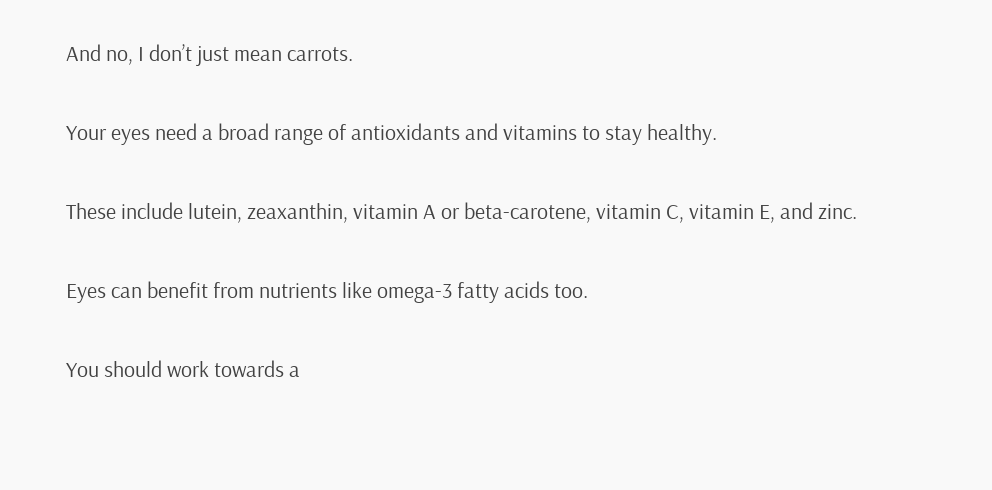And no, I don’t just mean carrots.

Your eyes need a broad range of antioxidants and vitamins to stay healthy.

These include lutein, zeaxanthin, vitamin A or beta-carotene, vitamin C, vitamin E, and zinc.

Eyes can benefit from nutrients like omega-3 fatty acids too.

You should work towards a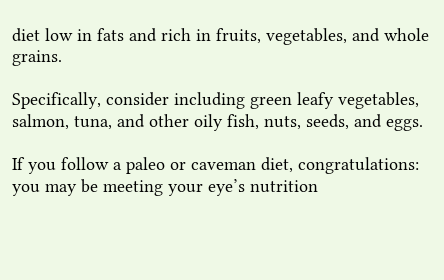diet low in fats and rich in fruits, vegetables, and whole grains.

Specifically, consider including green leafy vegetables, salmon, tuna, and other oily fish, nuts, seeds, and eggs.

If you follow a paleo or caveman diet, congratulations: you may be meeting your eye’s nutrition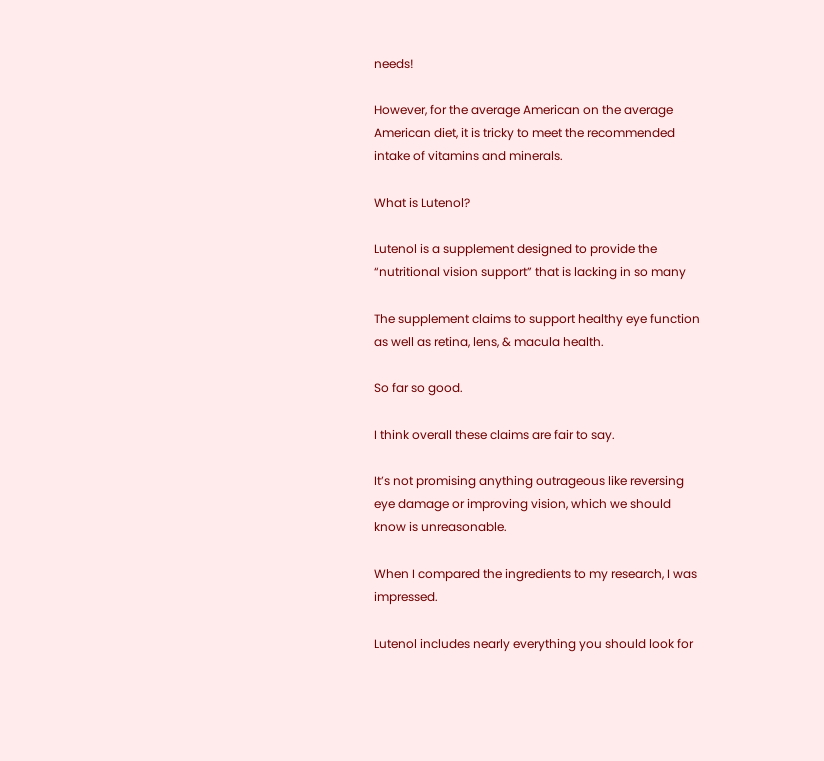needs!

However, for the average American on the average American diet, it is tricky to meet the recommended
intake of vitamins and minerals.

What is Lutenol?

Lutenol is a supplement designed to provide the “nutritional vision support” that is lacking in so many

The supplement claims to support healthy eye function as well as retina, lens, & macula health.

So far so good.

I think overall these claims are fair to say.

It’s not promising anything outrageous like reversing eye damage or improving vision, which we should know is unreasonable.

When I compared the ingredients to my research, I was impressed.

Lutenol includes nearly everything you should look for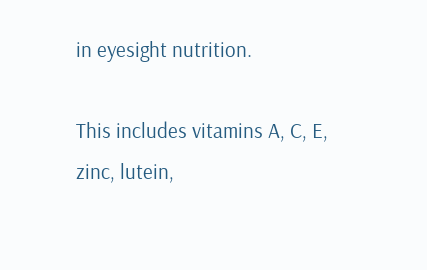in eyesight nutrition.

This includes vitamins A, C, E, zinc, lutein,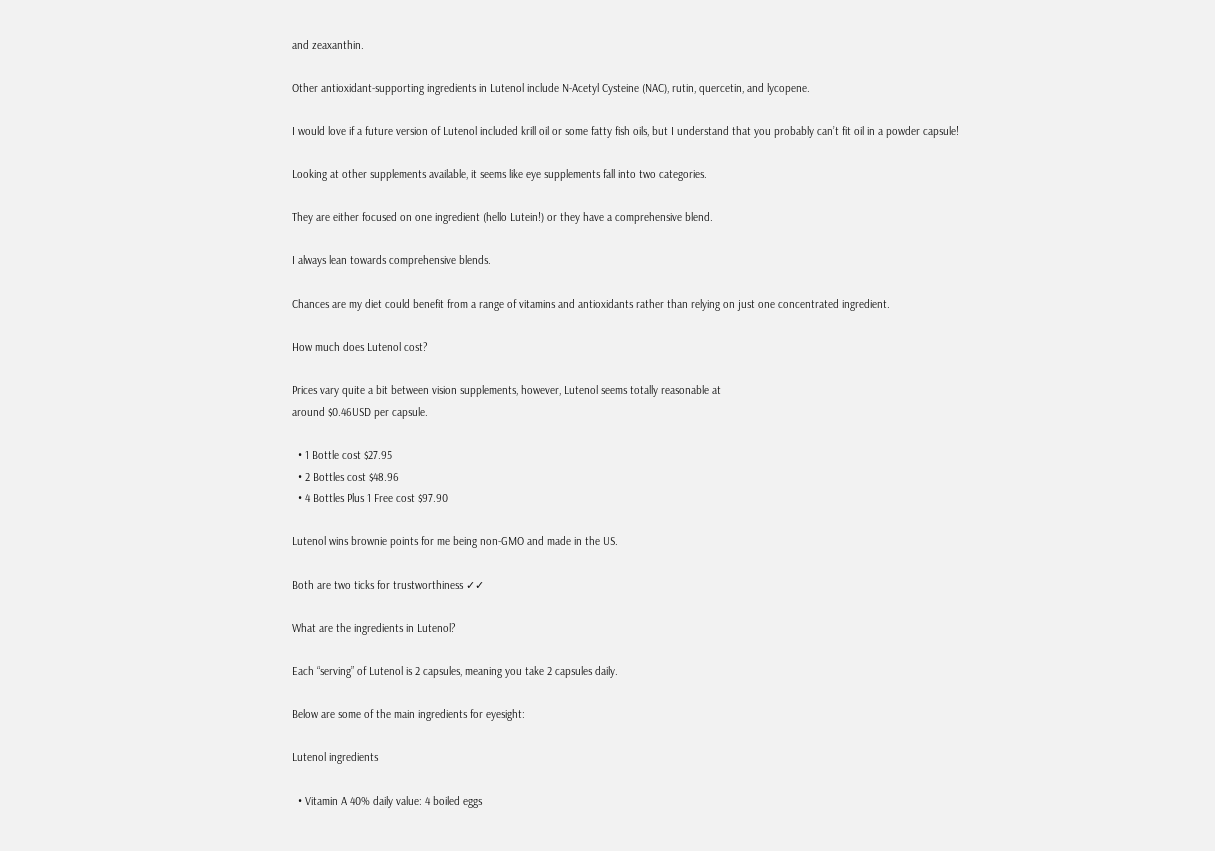and zeaxanthin.

Other antioxidant-supporting ingredients in Lutenol include N-Acetyl Cysteine (NAC), rutin, quercetin, and lycopene.

I would love if a future version of Lutenol included krill oil or some fatty fish oils, but I understand that you probably can’t fit oil in a powder capsule!

Looking at other supplements available, it seems like eye supplements fall into two categories.

They are either focused on one ingredient (hello Lutein!) or they have a comprehensive blend.

I always lean towards comprehensive blends.

Chances are my diet could benefit from a range of vitamins and antioxidants rather than relying on just one concentrated ingredient.

How much does Lutenol cost?

Prices vary quite a bit between vision supplements, however, Lutenol seems totally reasonable at
around $0.46USD per capsule.

  • 1 Bottle cost $27.95
  • 2 Bottles cost $48.96
  • 4 Bottles Plus 1 Free cost $97.90

Lutenol wins brownie points for me being non-GMO and made in the US.

Both are two ticks for trustworthiness ✓✓

What are the ingredients in Lutenol?

Each “serving” of Lutenol is 2 capsules, meaning you take 2 capsules daily.

Below are some of the main ingredients for eyesight:

Lutenol ingredients

  • Vitamin A 40% daily value: 4 boiled eggs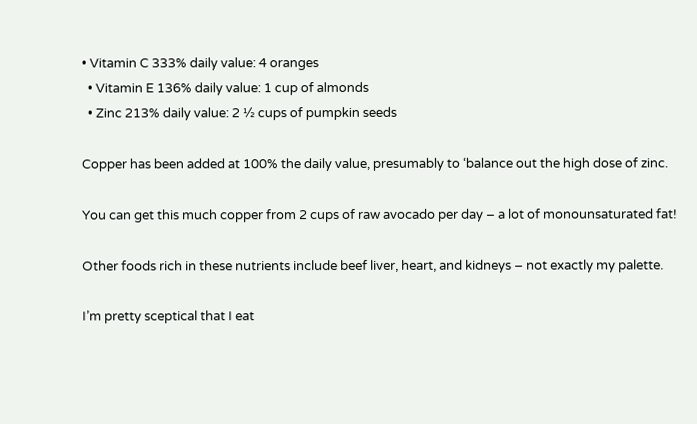• Vitamin C 333% daily value: 4 oranges
  • Vitamin E 136% daily value: 1 cup of almonds
  • Zinc 213% daily value: 2 ½ cups of pumpkin seeds

Copper has been added at 100% the daily value, presumably to ‘balance out the high dose of zinc.

You can get this much copper from 2 cups of raw avocado per day – a lot of monounsaturated fat!

Other foods rich in these nutrients include beef liver, heart, and kidneys – not exactly my palette.

I’m pretty sceptical that I eat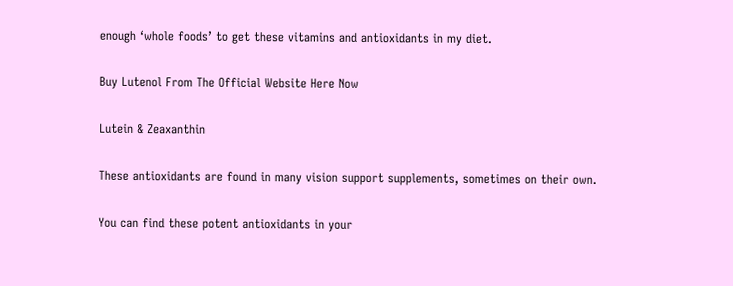enough ‘whole foods’ to get these vitamins and antioxidants in my diet.

Buy Lutenol From The Official Website Here Now

Lutein & Zeaxanthin

These antioxidants are found in many vision support supplements, sometimes on their own.

You can find these potent antioxidants in your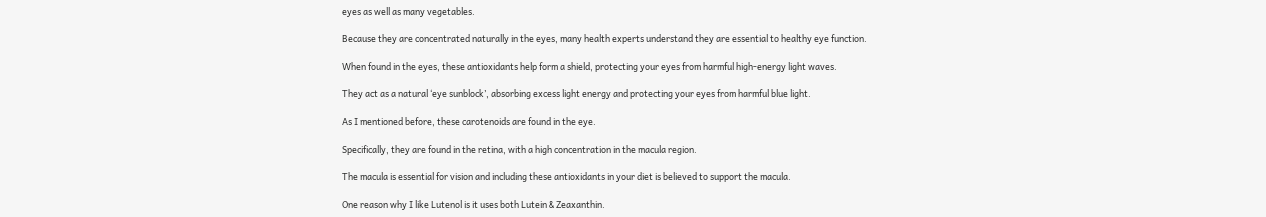eyes as well as many vegetables.

Because they are concentrated naturally in the eyes, many health experts understand they are essential to healthy eye function.

When found in the eyes, these antioxidants help form a shield, protecting your eyes from harmful high-energy light waves.

They act as a natural ‘eye sunblock’, absorbing excess light energy and protecting your eyes from harmful blue light.

As I mentioned before, these carotenoids are found in the eye.

Specifically, they are found in the retina, with a high concentration in the macula region.

The macula is essential for vision and including these antioxidants in your diet is believed to support the macula.

One reason why I like Lutenol is it uses both Lutein & Zeaxanthin.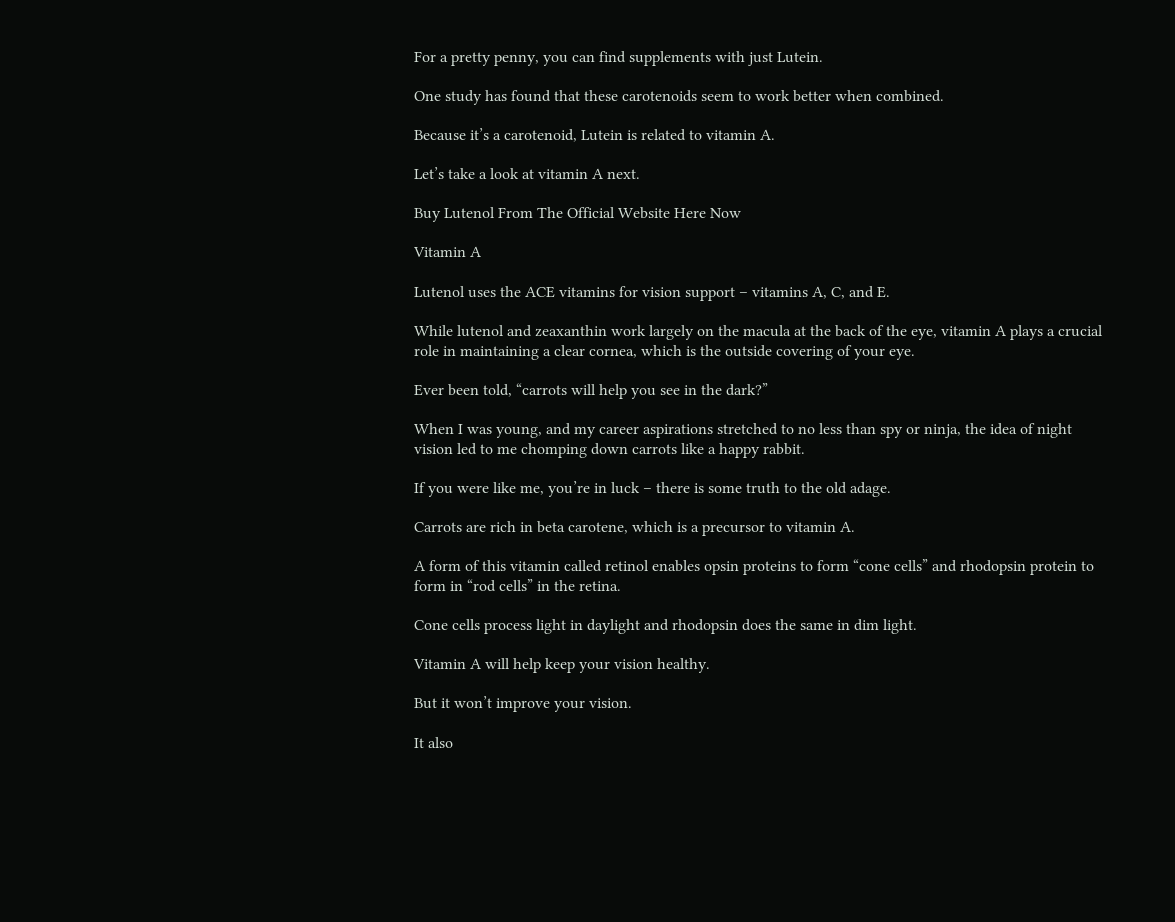For a pretty penny, you can find supplements with just Lutein.

One study has found that these carotenoids seem to work better when combined.

Because it’s a carotenoid, Lutein is related to vitamin A.

Let’s take a look at vitamin A next.

Buy Lutenol From The Official Website Here Now

Vitamin A

Lutenol uses the ACE vitamins for vision support – vitamins A, C, and E.

While lutenol and zeaxanthin work largely on the macula at the back of the eye, vitamin A plays a crucial
role in maintaining a clear cornea, which is the outside covering of your eye.

Ever been told, “carrots will help you see in the dark?”

When I was young, and my career aspirations stretched to no less than spy or ninja, the idea of night vision led to me chomping down carrots like a happy rabbit.

If you were like me, you’re in luck – there is some truth to the old adage.

Carrots are rich in beta carotene, which is a precursor to vitamin A.

A form of this vitamin called retinol enables opsin proteins to form “cone cells” and rhodopsin protein to form in “rod cells” in the retina.

Cone cells process light in daylight and rhodopsin does the same in dim light.

Vitamin A will help keep your vision healthy.

But it won’t improve your vision.

It also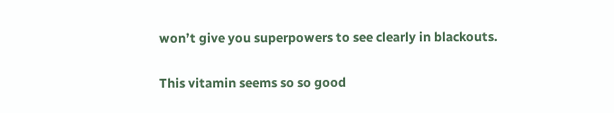won’t give you superpowers to see clearly in blackouts.

This vitamin seems so so good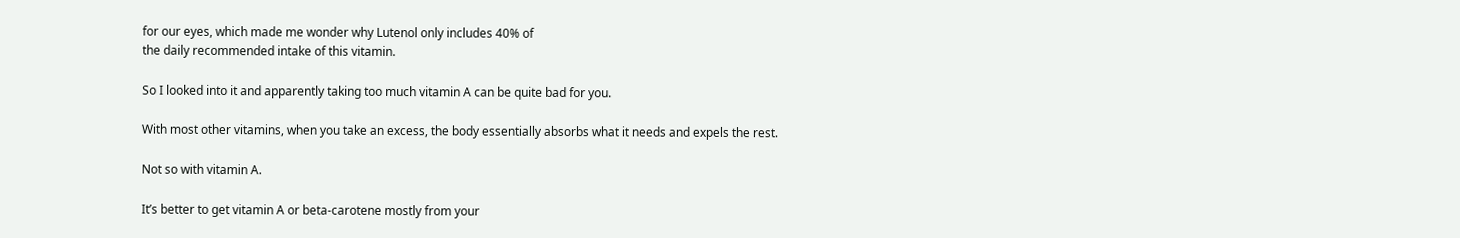for our eyes, which made me wonder why Lutenol only includes 40% of
the daily recommended intake of this vitamin.

So I looked into it and apparently taking too much vitamin A can be quite bad for you.

With most other vitamins, when you take an excess, the body essentially absorbs what it needs and expels the rest.

Not so with vitamin A.

It’s better to get vitamin A or beta-carotene mostly from your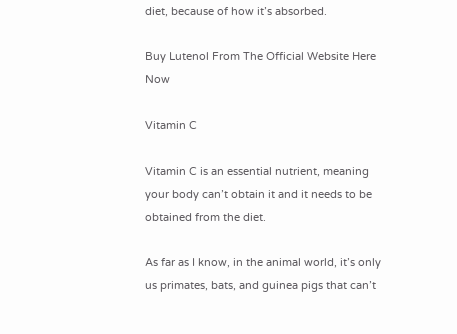diet, because of how it’s absorbed.

Buy Lutenol From The Official Website Here Now

Vitamin C

Vitamin C is an essential nutrient, meaning your body can’t obtain it and it needs to be obtained from the diet.

As far as I know, in the animal world, it’s only us primates, bats, and guinea pigs that can’t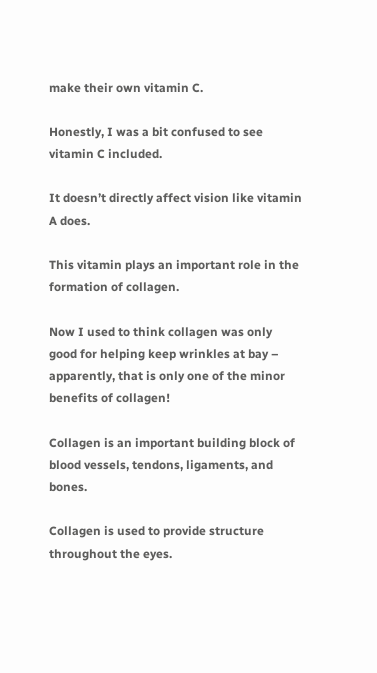make their own vitamin C.

Honestly, I was a bit confused to see vitamin C included.

It doesn’t directly affect vision like vitamin A does.

This vitamin plays an important role in the formation of collagen.

Now I used to think collagen was only good for helping keep wrinkles at bay – apparently, that is only one of the minor benefits of collagen!

Collagen is an important building block of blood vessels, tendons, ligaments, and bones.

Collagen is used to provide structure throughout the eyes.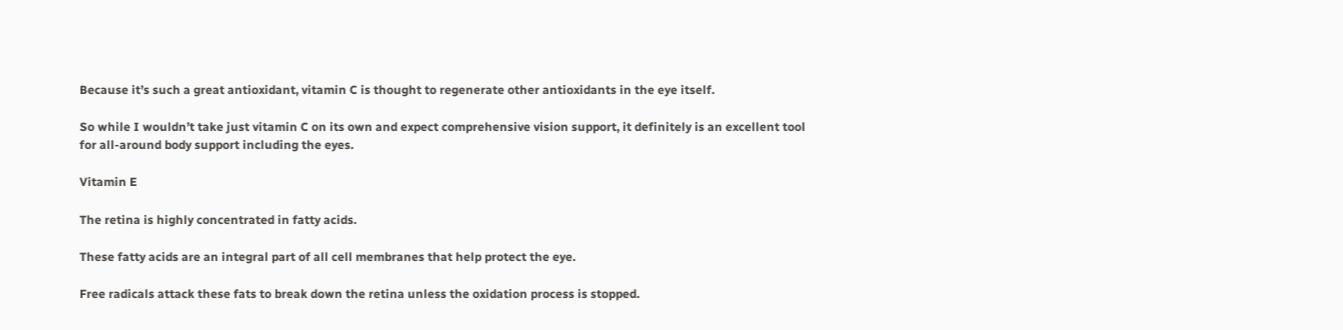Because it’s such a great antioxidant, vitamin C is thought to regenerate other antioxidants in the eye itself.

So while I wouldn’t take just vitamin C on its own and expect comprehensive vision support, it definitely is an excellent tool for all-around body support including the eyes.

Vitamin E

The retina is highly concentrated in fatty acids.

These fatty acids are an integral part of all cell membranes that help protect the eye.

Free radicals attack these fats to break down the retina unless the oxidation process is stopped.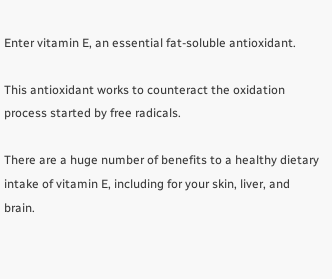Enter vitamin E, an essential fat-soluble antioxidant.

This antioxidant works to counteract the oxidation process started by free radicals.

There are a huge number of benefits to a healthy dietary intake of vitamin E, including for your skin, liver, and brain.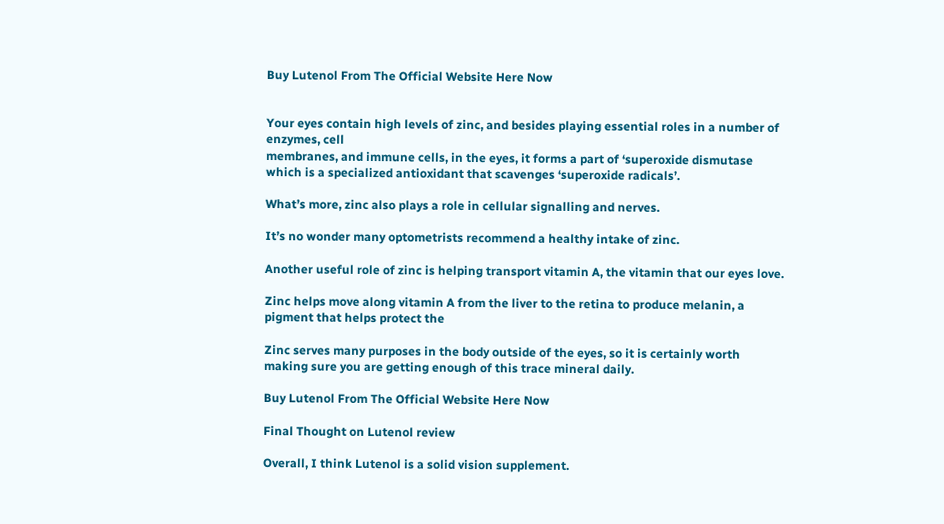Buy Lutenol From The Official Website Here Now


Your eyes contain high levels of zinc, and besides playing essential roles in a number of enzymes, cell
membranes, and immune cells, in the eyes, it forms a part of ‘superoxide dismutase which is a specialized antioxidant that scavenges ‘superoxide radicals’.

What’s more, zinc also plays a role in cellular signalling and nerves.

It’s no wonder many optometrists recommend a healthy intake of zinc.

Another useful role of zinc is helping transport vitamin A, the vitamin that our eyes love.

Zinc helps move along vitamin A from the liver to the retina to produce melanin, a pigment that helps protect the

Zinc serves many purposes in the body outside of the eyes, so it is certainly worth making sure you are getting enough of this trace mineral daily.

Buy Lutenol From The Official Website Here Now

Final Thought on Lutenol review

Overall, I think Lutenol is a solid vision supplement.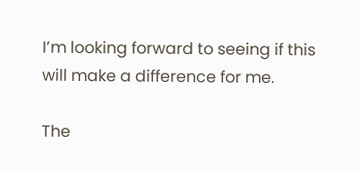I’m looking forward to seeing if this will make a difference for me.

The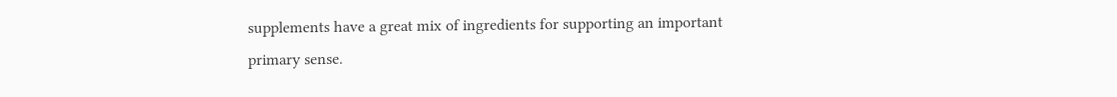supplements have a great mix of ingredients for supporting an important primary sense.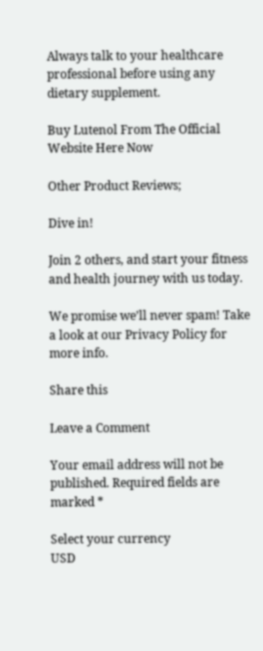Always talk to your healthcare professional before using any dietary supplement.

Buy Lutenol From The Official Website Here Now

Other Product Reviews;

Dive in!

Join 2 others, and start your fitness and health journey with us today.

We promise we’ll never spam! Take a look at our Privacy Policy for more info.

Share this

Leave a Comment

Your email address will not be published. Required fields are marked *

Select your currency
USD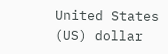United States (US) dollar